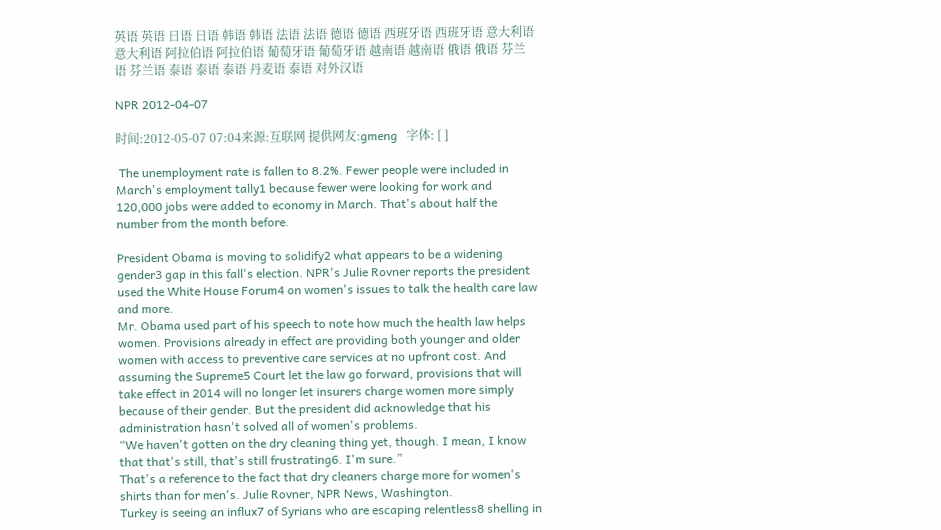英语 英语 日语 日语 韩语 韩语 法语 法语 德语 德语 西班牙语 西班牙语 意大利语 意大利语 阿拉伯语 阿拉伯语 葡萄牙语 葡萄牙语 越南语 越南语 俄语 俄语 芬兰语 芬兰语 泰语 泰语 泰语 丹麦语 泰语 对外汉语

NPR 2012-04-07

时间:2012-05-07 07:04来源:互联网 提供网友:gmeng   字体: [ ]

 The unemployment rate is fallen to 8.2%. Fewer people were included in March's employment tally1 because fewer were looking for work and 120,000 jobs were added to economy in March. That's about half the number from the month before.

President Obama is moving to solidify2 what appears to be a widening gender3 gap in this fall's election. NPR's Julie Rovner reports the president used the White House Forum4 on women's issues to talk the health care law and more.
Mr. Obama used part of his speech to note how much the health law helps women. Provisions already in effect are providing both younger and older women with access to preventive care services at no upfront cost. And assuming the Supreme5 Court let the law go forward, provisions that will take effect in 2014 will no longer let insurers charge women more simply because of their gender. But the president did acknowledge that his administration hasn't solved all of women's problems.
“We haven't gotten on the dry cleaning thing yet, though. I mean, I know that that's still, that's still frustrating6. I'm sure.”
That's a reference to the fact that dry cleaners charge more for women's shirts than for men's. Julie Rovner, NPR News, Washington.
Turkey is seeing an influx7 of Syrians who are escaping relentless8 shelling in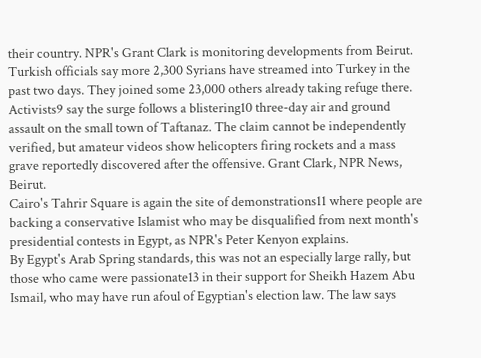their country. NPR's Grant Clark is monitoring developments from Beirut.
Turkish officials say more 2,300 Syrians have streamed into Turkey in the past two days. They joined some 23,000 others already taking refuge there. Activists9 say the surge follows a blistering10 three-day air and ground assault on the small town of Taftanaz. The claim cannot be independently verified, but amateur videos show helicopters firing rockets and a mass grave reportedly discovered after the offensive. Grant Clark, NPR News, Beirut.
Cairo's Tahrir Square is again the site of demonstrations11 where people are backing a conservative Islamist who may be disqualified from next month's presidential contests in Egypt, as NPR's Peter Kenyon explains.
By Egypt's Arab Spring standards, this was not an especially large rally, but those who came were passionate13 in their support for Sheikh Hazem Abu Ismail, who may have run afoul of Egyptian's election law. The law says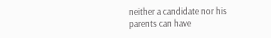neither a candidate nor his parents can have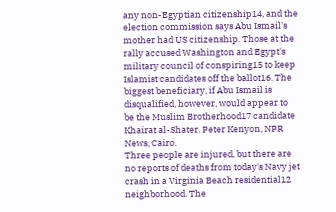any non-Egyptian citizenship14, and the election commission says Abu Ismail's mother had US citizenship. Those at the rally accused Washington and Egypt's military council of conspiring15 to keep Islamist candidates off the ballot16. The biggest beneficiary, if Abu Ismail is disqualified, however, would appear to be the Muslim Brotherhood17 candidate Khairat al-Shater. Peter Kenyon, NPR News, Cairo.
Three people are injured, but there are no reports of deaths from today's Navy jet crash in a Virginia Beach residential12 neighborhood. The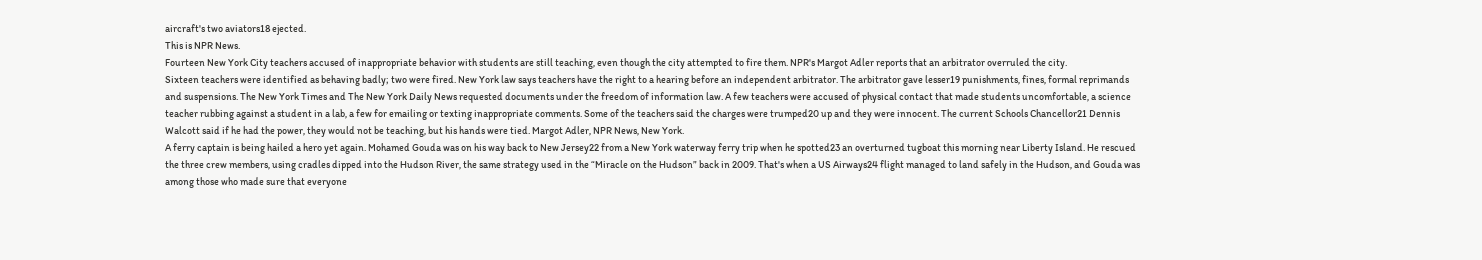aircraft's two aviators18 ejected.
This is NPR News.
Fourteen New York City teachers accused of inappropriate behavior with students are still teaching, even though the city attempted to fire them. NPR's Margot Adler reports that an arbitrator overruled the city.
Sixteen teachers were identified as behaving badly; two were fired. New York law says teachers have the right to a hearing before an independent arbitrator. The arbitrator gave lesser19 punishments, fines, formal reprimands and suspensions. The New York Times and The New York Daily News requested documents under the freedom of information law. A few teachers were accused of physical contact that made students uncomfortable, a science teacher rubbing against a student in a lab, a few for emailing or texting inappropriate comments. Some of the teachers said the charges were trumped20 up and they were innocent. The current Schools Chancellor21 Dennis Walcott said if he had the power, they would not be teaching, but his hands were tied. Margot Adler, NPR News, New York.
A ferry captain is being hailed a hero yet again. Mohamed Gouda was on his way back to New Jersey22 from a New York waterway ferry trip when he spotted23 an overturned tugboat this morning near Liberty Island. He rescued the three crew members, using cradles dipped into the Hudson River, the same strategy used in the “Miracle on the Hudson” back in 2009. That's when a US Airways24 flight managed to land safely in the Hudson, and Gouda was among those who made sure that everyone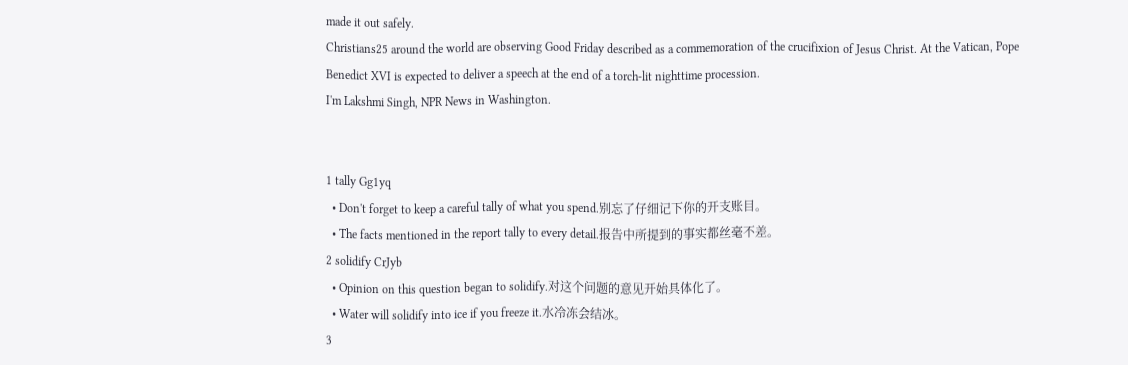made it out safely.
Christians25 around the world are observing Good Friday described as a commemoration of the crucifixion of Jesus Christ. At the Vatican, Pope Benedict XVI is expected to deliver a speech at the end of a torch-lit nighttime procession.
I'm Lakshmi Singh, NPR News in Washington.


1 tally Gg1yq
  • Don't forget to keep a careful tally of what you spend.别忘了仔细记下你的开支账目。
  • The facts mentioned in the report tally to every detail.报告中所提到的事实都丝毫不差。
2 solidify CrJyb
  • Opinion on this question began to solidify.对这个问题的意见开始具体化了。
  • Water will solidify into ice if you freeze it.水冷冻会结冰。
3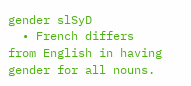gender slSyD
  • French differs from English in having gender for all nouns.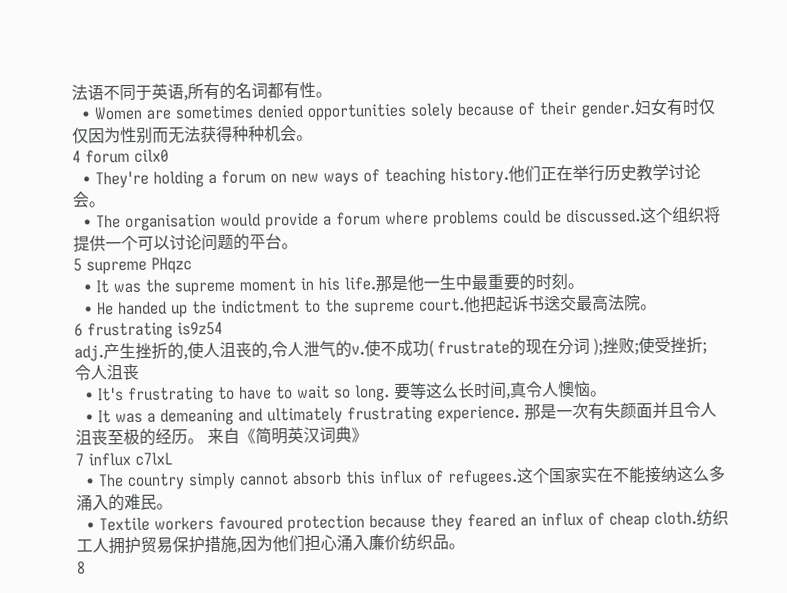法语不同于英语,所有的名词都有性。
  • Women are sometimes denied opportunities solely because of their gender.妇女有时仅仅因为性别而无法获得种种机会。
4 forum cilx0
  • They're holding a forum on new ways of teaching history.他们正在举行历史教学讨论会。
  • The organisation would provide a forum where problems could be discussed.这个组织将提供一个可以讨论问题的平台。
5 supreme PHqzc
  • It was the supreme moment in his life.那是他一生中最重要的时刻。
  • He handed up the indictment to the supreme court.他把起诉书送交最高法院。
6 frustrating is9z54
adj.产生挫折的,使人沮丧的,令人泄气的v.使不成功( frustrate的现在分词 );挫败;使受挫折;令人沮丧
  • It's frustrating to have to wait so long. 要等这么长时间,真令人懊恼。
  • It was a demeaning and ultimately frustrating experience. 那是一次有失颜面并且令人沮丧至极的经历。 来自《简明英汉词典》
7 influx c7lxL
  • The country simply cannot absorb this influx of refugees.这个国家实在不能接纳这么多涌入的难民。
  • Textile workers favoured protection because they feared an influx of cheap cloth.纺织工人拥护贸易保护措施,因为他们担心涌入廉价纺织品。
8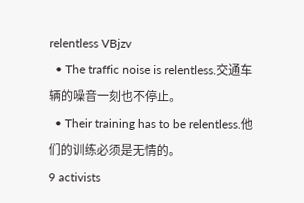relentless VBjzv
  • The traffic noise is relentless.交通车辆的噪音一刻也不停止。
  • Their training has to be relentless.他们的训练必须是无情的。
9 activists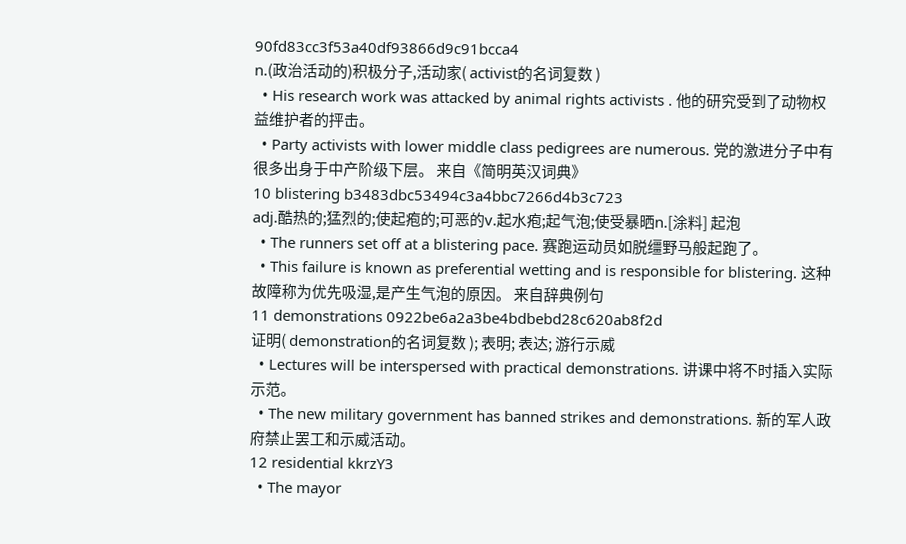90fd83cc3f53a40df93866d9c91bcca4
n.(政治活动的)积极分子,活动家( activist的名词复数 )
  • His research work was attacked by animal rights activists . 他的研究受到了动物权益维护者的抨击。
  • Party activists with lower middle class pedigrees are numerous. 党的激进分子中有很多出身于中产阶级下层。 来自《简明英汉词典》
10 blistering b3483dbc53494c3a4bbc7266d4b3c723
adj.酷热的;猛烈的;使起疱的;可恶的v.起水疱;起气泡;使受暴晒n.[涂料] 起泡
  • The runners set off at a blistering pace. 赛跑运动员如脱缰野马般起跑了。
  • This failure is known as preferential wetting and is responsible for blistering. 这种故障称为优先吸湿,是产生气泡的原因。 来自辞典例句
11 demonstrations 0922be6a2a3be4bdbebd28c620ab8f2d
证明( demonstration的名词复数 ); 表明; 表达; 游行示威
  • Lectures will be interspersed with practical demonstrations. 讲课中将不时插入实际示范。
  • The new military government has banned strikes and demonstrations. 新的军人政府禁止罢工和示威活动。
12 residential kkrzY3
  • The mayor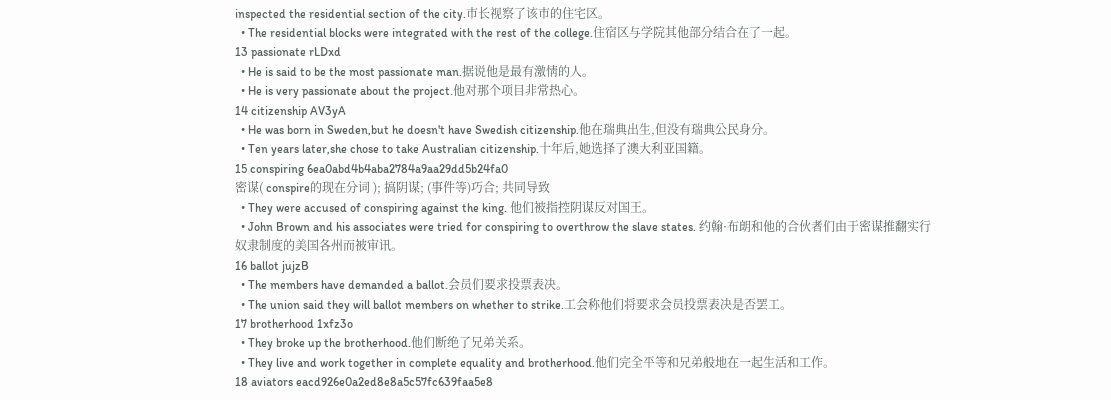inspected the residential section of the city.市长视察了该市的住宅区。
  • The residential blocks were integrated with the rest of the college.住宿区与学院其他部分结合在了一起。
13 passionate rLDxd
  • He is said to be the most passionate man.据说他是最有激情的人。
  • He is very passionate about the project.他对那个项目非常热心。
14 citizenship AV3yA
  • He was born in Sweden,but he doesn't have Swedish citizenship.他在瑞典出生,但没有瑞典公民身分。
  • Ten years later,she chose to take Australian citizenship.十年后,她选择了澳大利亚国籍。
15 conspiring 6ea0abd4b4aba2784a9aa29dd5b24fa0
密谋( conspire的现在分词 ); 搞阴谋; (事件等)巧合; 共同导致
  • They were accused of conspiring against the king. 他们被指控阴谋反对国王。
  • John Brown and his associates were tried for conspiring to overthrow the slave states. 约翰·布朗和他的合伙者们由于密谋推翻实行奴隶制度的美国各州而被审讯。
16 ballot jujzB
  • The members have demanded a ballot.会员们要求投票表决。
  • The union said they will ballot members on whether to strike.工会称他们将要求会员投票表决是否罢工。
17 brotherhood 1xfz3o
  • They broke up the brotherhood.他们断绝了兄弟关系。
  • They live and work together in complete equality and brotherhood.他们完全平等和兄弟般地在一起生活和工作。
18 aviators eacd926e0a2ed8e8a5c57fc639faa5e8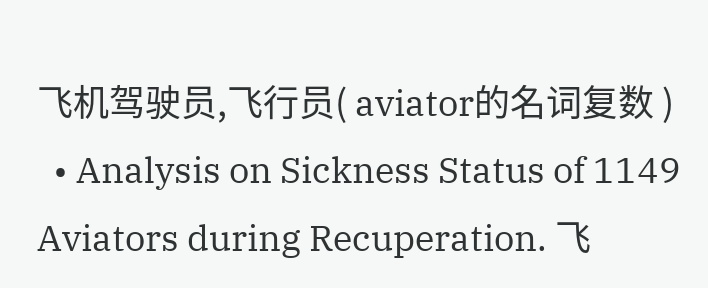飞机驾驶员,飞行员( aviator的名词复数 )
  • Analysis on Sickness Status of 1149 Aviators during Recuperation. 飞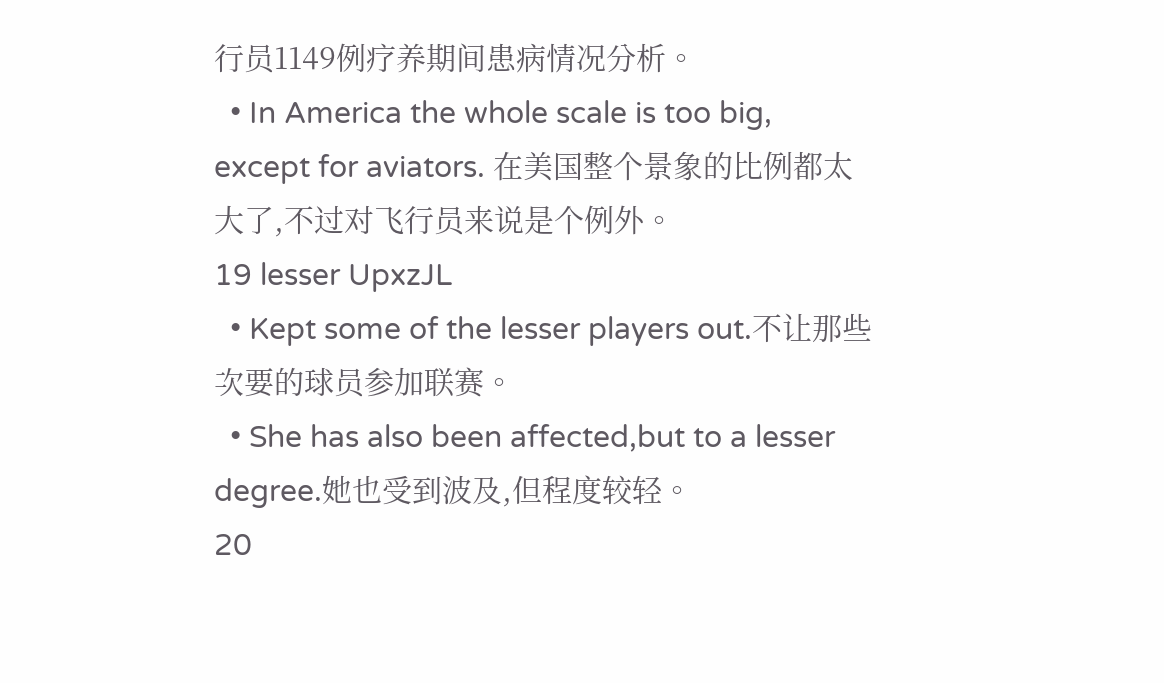行员1149例疗养期间患病情况分析。
  • In America the whole scale is too big, except for aviators. 在美国整个景象的比例都太大了,不过对飞行员来说是个例外。
19 lesser UpxzJL
  • Kept some of the lesser players out.不让那些次要的球员参加联赛。
  • She has also been affected,but to a lesser degree.她也受到波及,但程度较轻。
20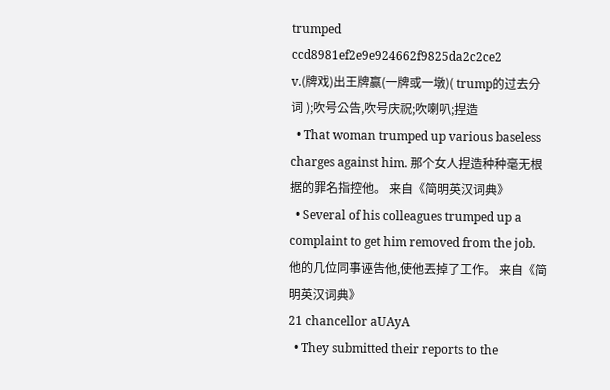trumped ccd8981ef2e9e924662f9825da2c2ce2
v.(牌戏)出王牌赢(一牌或一墩)( trump的过去分词 );吹号公告,吹号庆祝;吹喇叭;捏造
  • That woman trumped up various baseless charges against him. 那个女人捏造种种毫无根据的罪名指控他。 来自《简明英汉词典》
  • Several of his colleagues trumped up a complaint to get him removed from the job. 他的几位同事诬告他,使他丟掉了工作。 来自《简明英汉词典》
21 chancellor aUAyA
  • They submitted their reports to the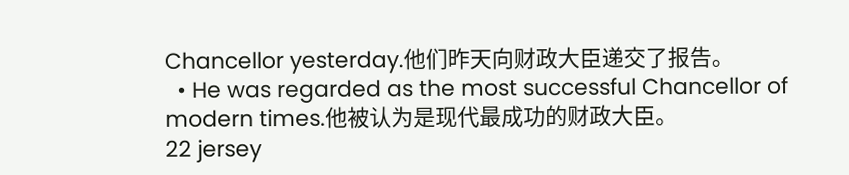Chancellor yesterday.他们昨天向财政大臣递交了报告。
  • He was regarded as the most successful Chancellor of modern times.他被认为是现代最成功的财政大臣。
22 jersey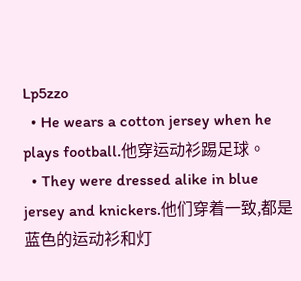Lp5zzo
  • He wears a cotton jersey when he plays football.他穿运动衫踢足球。
  • They were dressed alike in blue jersey and knickers.他们穿着一致,都是蓝色的运动衫和灯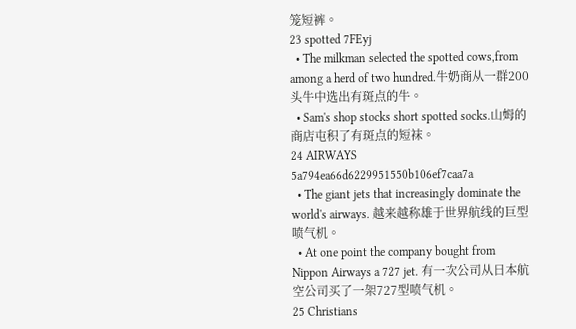笼短裤。
23 spotted 7FEyj
  • The milkman selected the spotted cows,from among a herd of two hundred.牛奶商从一群200头牛中选出有斑点的牛。
  • Sam's shop stocks short spotted socks.山姆的商店屯积了有斑点的短袜。
24 AIRWAYS 5a794ea66d6229951550b106ef7caa7a
  • The giant jets that increasingly dominate the world's airways. 越来越称雄于世界航线的巨型喷气机。
  • At one point the company bought from Nippon Airways a 727 jet. 有一次公司从日本航空公司买了一架727型喷气机。
25 Christians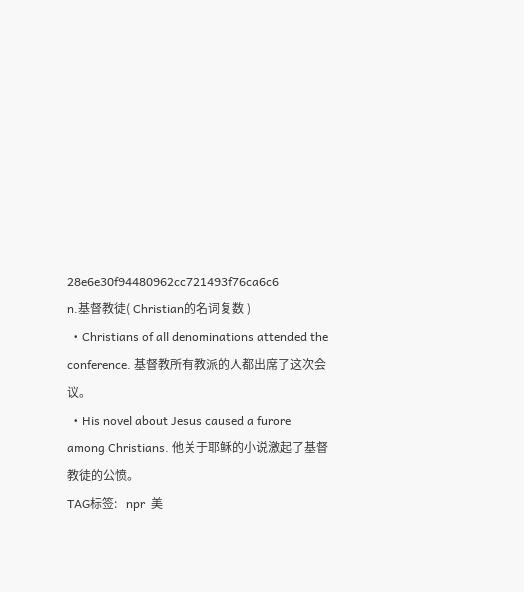28e6e30f94480962cc721493f76ca6c6
n.基督教徒( Christian的名词复数 )
  • Christians of all denominations attended the conference. 基督教所有教派的人都出席了这次会议。
  • His novel about Jesus caused a furore among Christians. 他关于耶稣的小说激起了基督教徒的公愤。
TAG标签:   npr  美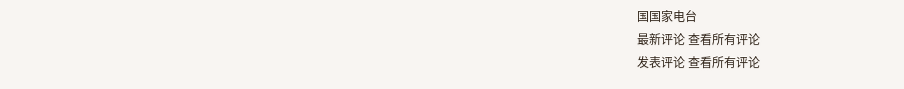国国家电台
最新评论 查看所有评论
发表评论 查看所有评论